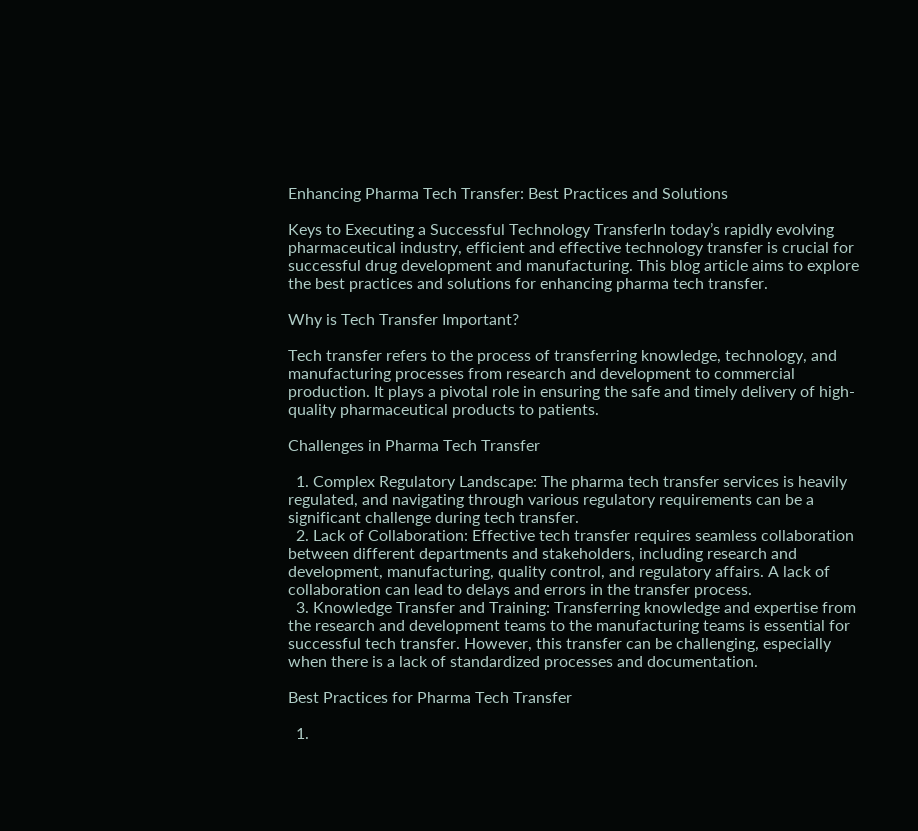Enhancing Pharma Tech Transfer: Best Practices and Solutions

Keys to Executing a Successful Technology TransferIn today’s rapidly evolving pharmaceutical industry, efficient and effective technology transfer is crucial for successful drug development and manufacturing. This blog article aims to explore the best practices and solutions for enhancing pharma tech transfer.

Why is Tech Transfer Important?

Tech transfer refers to the process of transferring knowledge, technology, and manufacturing processes from research and development to commercial production. It plays a pivotal role in ensuring the safe and timely delivery of high-quality pharmaceutical products to patients.

Challenges in Pharma Tech Transfer

  1. Complex Regulatory Landscape: The pharma tech transfer services is heavily regulated, and navigating through various regulatory requirements can be a significant challenge during tech transfer.
  2. Lack of Collaboration: Effective tech transfer requires seamless collaboration between different departments and stakeholders, including research and development, manufacturing, quality control, and regulatory affairs. A lack of collaboration can lead to delays and errors in the transfer process.
  3. Knowledge Transfer and Training: Transferring knowledge and expertise from the research and development teams to the manufacturing teams is essential for successful tech transfer. However, this transfer can be challenging, especially when there is a lack of standardized processes and documentation.

Best Practices for Pharma Tech Transfer

  1.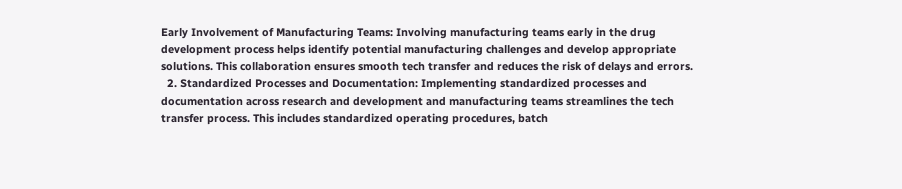Early Involvement of Manufacturing Teams: Involving manufacturing teams early in the drug development process helps identify potential manufacturing challenges and develop appropriate solutions. This collaboration ensures smooth tech transfer and reduces the risk of delays and errors.
  2. Standardized Processes and Documentation: Implementing standardized processes and documentation across research and development and manufacturing teams streamlines the tech transfer process. This includes standardized operating procedures, batch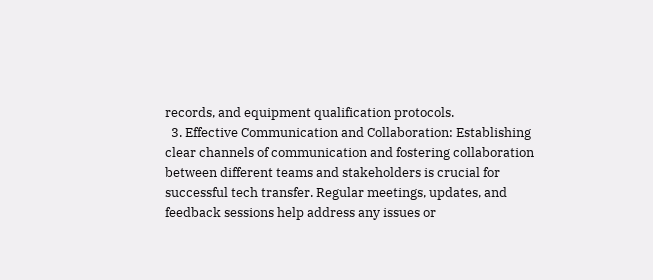records, and equipment qualification protocols.
  3. Effective Communication and Collaboration: Establishing clear channels of communication and fostering collaboration between different teams and stakeholders is crucial for successful tech transfer. Regular meetings, updates, and feedback sessions help address any issues or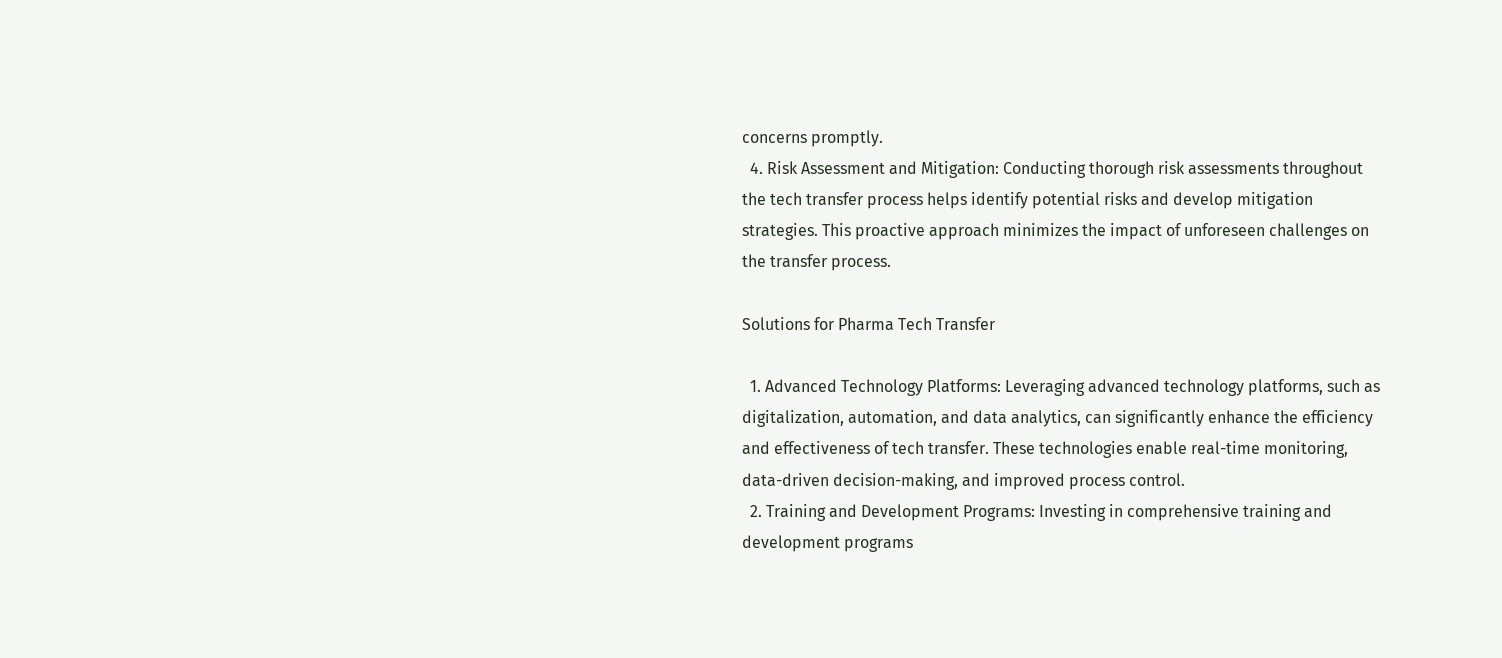concerns promptly.
  4. Risk Assessment and Mitigation: Conducting thorough risk assessments throughout the tech transfer process helps identify potential risks and develop mitigation strategies. This proactive approach minimizes the impact of unforeseen challenges on the transfer process.

Solutions for Pharma Tech Transfer

  1. Advanced Technology Platforms: Leveraging advanced technology platforms, such as digitalization, automation, and data analytics, can significantly enhance the efficiency and effectiveness of tech transfer. These technologies enable real-time monitoring, data-driven decision-making, and improved process control.
  2. Training and Development Programs: Investing in comprehensive training and development programs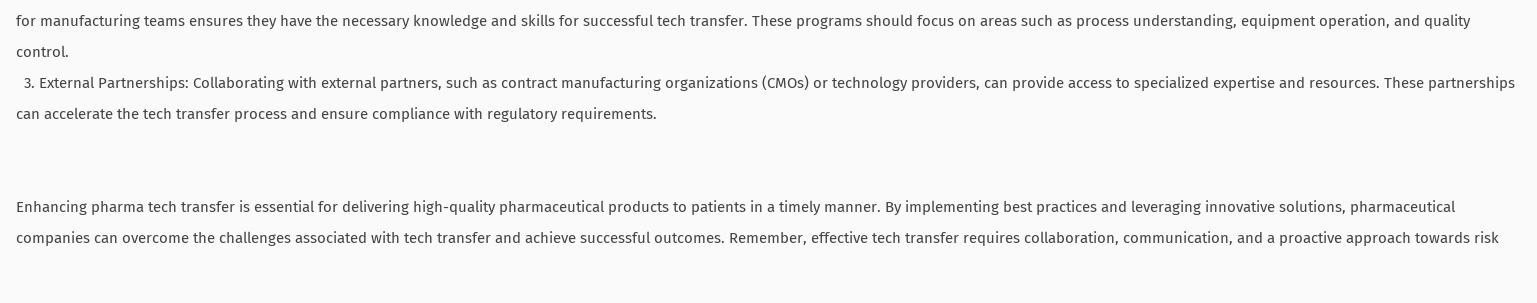for manufacturing teams ensures they have the necessary knowledge and skills for successful tech transfer. These programs should focus on areas such as process understanding, equipment operation, and quality control.
  3. External Partnerships: Collaborating with external partners, such as contract manufacturing organizations (CMOs) or technology providers, can provide access to specialized expertise and resources. These partnerships can accelerate the tech transfer process and ensure compliance with regulatory requirements.


Enhancing pharma tech transfer is essential for delivering high-quality pharmaceutical products to patients in a timely manner. By implementing best practices and leveraging innovative solutions, pharmaceutical companies can overcome the challenges associated with tech transfer and achieve successful outcomes. Remember, effective tech transfer requires collaboration, communication, and a proactive approach towards risk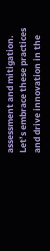assessment and mitigation. Let’s embrace these practices and drive innovation in the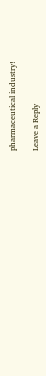pharmaceutical industry!

Leave a Reply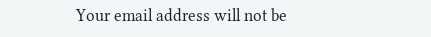Your email address will not be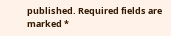published. Required fields are marked *